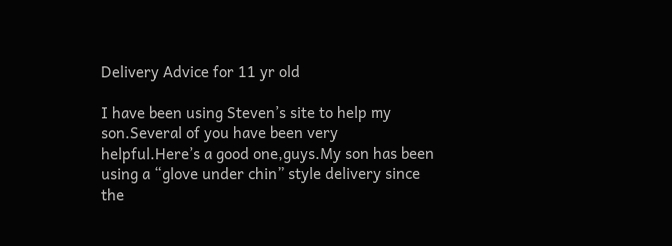Delivery Advice for 11 yr old

I have been using Steven’s site to help my son.Several of you have been very helpful.Here’s a good one,guys.My son has been using a “glove under chin” style delivery since the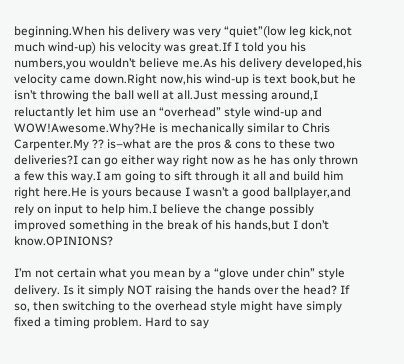beginning.When his delivery was very “quiet”(low leg kick,not much wind-up) his velocity was great.If I told you his numbers,you wouldn’t believe me.As his delivery developed,his velocity came down.Right now,his wind-up is text book,but he isn’t throwing the ball well at all.Just messing around,I reluctantly let him use an “overhead” style wind-up and WOW!Awesome.Why?He is mechanically similar to Chris Carpenter.My ?? is–what are the pros & cons to these two deliveries?I can go either way right now as he has only thrown a few this way.I am going to sift through it all and build him right here.He is yours because I wasn’t a good ballplayer,and rely on input to help him.I believe the change possibly improved something in the break of his hands,but I don’t know.OPINIONS?

I’m not certain what you mean by a “glove under chin” style delivery. Is it simply NOT raising the hands over the head? If so, then switching to the overhead style might have simply fixed a timing problem. Hard to say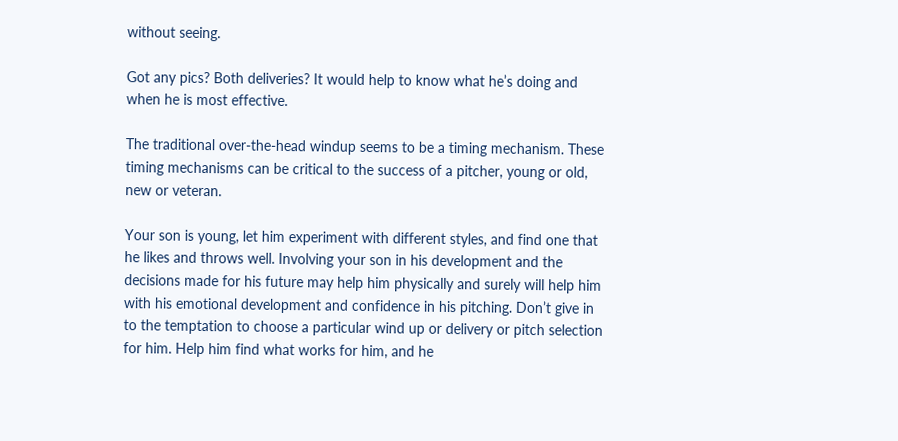without seeing.

Got any pics? Both deliveries? It would help to know what he’s doing and when he is most effective.

The traditional over-the-head windup seems to be a timing mechanism. These timing mechanisms can be critical to the success of a pitcher, young or old, new or veteran.

Your son is young, let him experiment with different styles, and find one that he likes and throws well. Involving your son in his development and the decisions made for his future may help him physically and surely will help him with his emotional development and confidence in his pitching. Don’t give in to the temptation to choose a particular wind up or delivery or pitch selection for him. Help him find what works for him, and he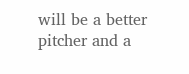will be a better pitcher and a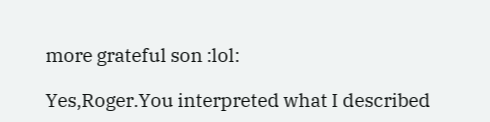more grateful son :lol:

Yes,Roger.You interpreted what I described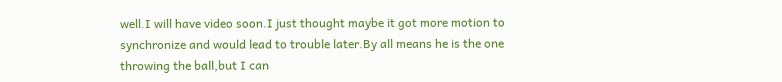well.I will have video soon.I just thought maybe it got more motion to synchronize and would lead to trouble later.By all means he is the one throwing the ball,but I can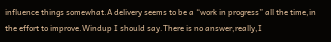influence things somewhat.A delivery seems to be a “work in progress” all the time,in the effort to improve.Windup I should say.There is no answer,really,I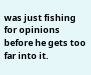was just fishing for opinions before he gets too far into it.